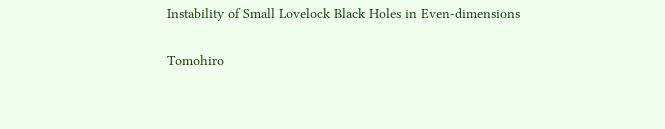Instability of Small Lovelock Black Holes in Even-dimensions

Tomohiro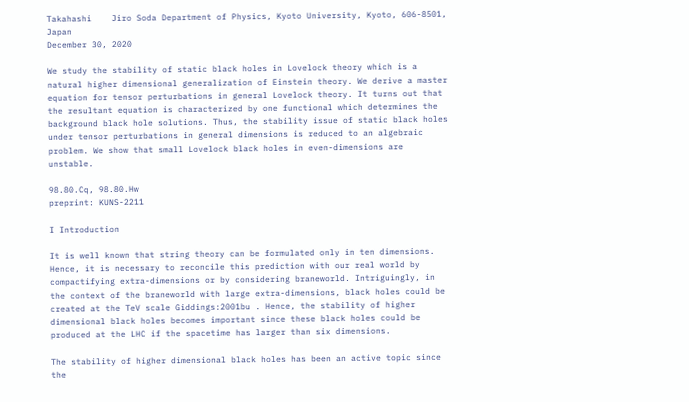Takahashi    Jiro Soda Department of Physics, Kyoto University, Kyoto, 606-8501, Japan
December 30, 2020

We study the stability of static black holes in Lovelock theory which is a natural higher dimensional generalization of Einstein theory. We derive a master equation for tensor perturbations in general Lovelock theory. It turns out that the resultant equation is characterized by one functional which determines the background black hole solutions. Thus, the stability issue of static black holes under tensor perturbations in general dimensions is reduced to an algebraic problem. We show that small Lovelock black holes in even-dimensions are unstable.

98.80.Cq, 98.80.Hw
preprint: KUNS-2211

I Introduction

It is well known that string theory can be formulated only in ten dimensions. Hence, it is necessary to reconcile this prediction with our real world by compactifying extra-dimensions or by considering braneworld. Intriguingly, in the context of the braneworld with large extra-dimensions, black holes could be created at the TeV scale Giddings:2001bu . Hence, the stability of higher dimensional black holes becomes important since these black holes could be produced at the LHC if the spacetime has larger than six dimensions.

The stability of higher dimensional black holes has been an active topic since the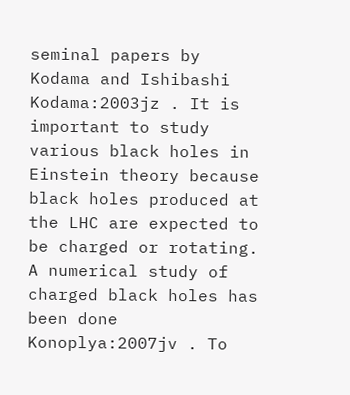seminal papers by Kodama and Ishibashi Kodama:2003jz . It is important to study various black holes in Einstein theory because black holes produced at the LHC are expected to be charged or rotating. A numerical study of charged black holes has been done Konoplya:2007jv . To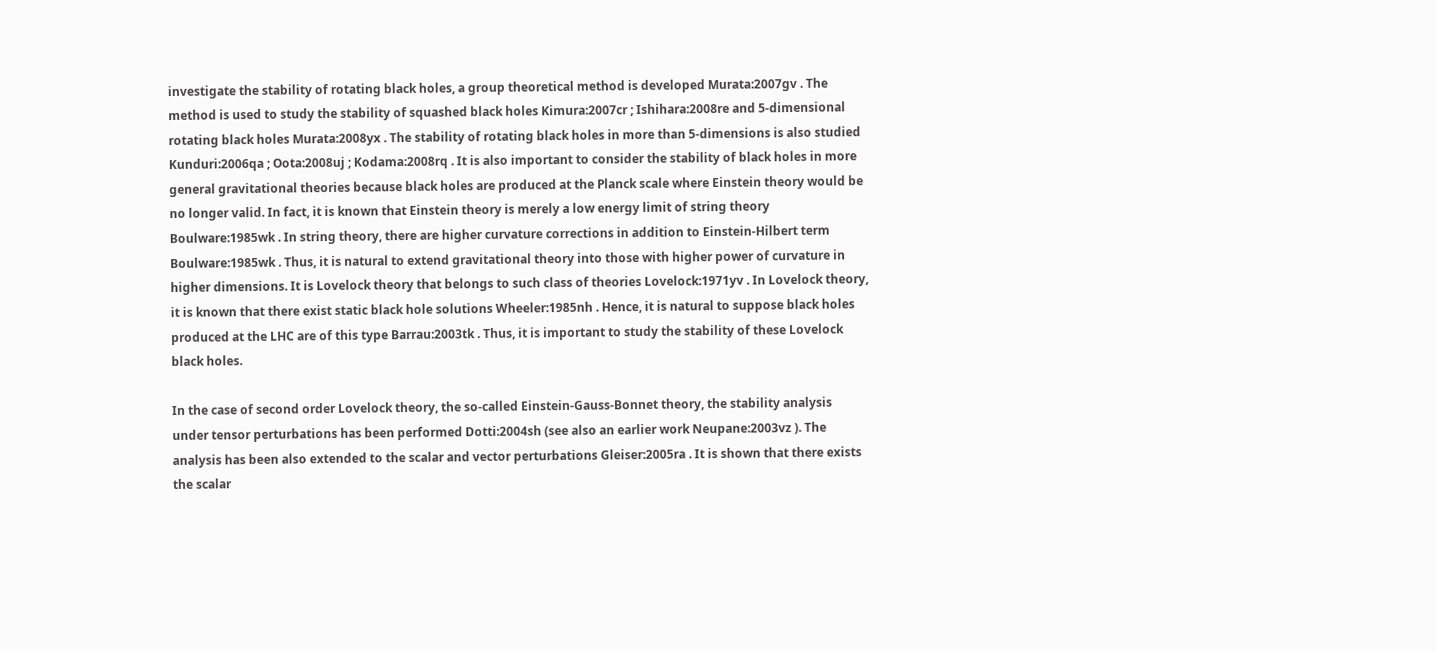investigate the stability of rotating black holes, a group theoretical method is developed Murata:2007gv . The method is used to study the stability of squashed black holes Kimura:2007cr ; Ishihara:2008re and 5-dimensional rotating black holes Murata:2008yx . The stability of rotating black holes in more than 5-dimensions is also studied Kunduri:2006qa ; Oota:2008uj ; Kodama:2008rq . It is also important to consider the stability of black holes in more general gravitational theories because black holes are produced at the Planck scale where Einstein theory would be no longer valid. In fact, it is known that Einstein theory is merely a low energy limit of string theory Boulware:1985wk . In string theory, there are higher curvature corrections in addition to Einstein-Hilbert term Boulware:1985wk . Thus, it is natural to extend gravitational theory into those with higher power of curvature in higher dimensions. It is Lovelock theory that belongs to such class of theories Lovelock:1971yv . In Lovelock theory, it is known that there exist static black hole solutions Wheeler:1985nh . Hence, it is natural to suppose black holes produced at the LHC are of this type Barrau:2003tk . Thus, it is important to study the stability of these Lovelock black holes.

In the case of second order Lovelock theory, the so-called Einstein-Gauss-Bonnet theory, the stability analysis under tensor perturbations has been performed Dotti:2004sh (see also an earlier work Neupane:2003vz ). The analysis has been also extended to the scalar and vector perturbations Gleiser:2005ra . It is shown that there exists the scalar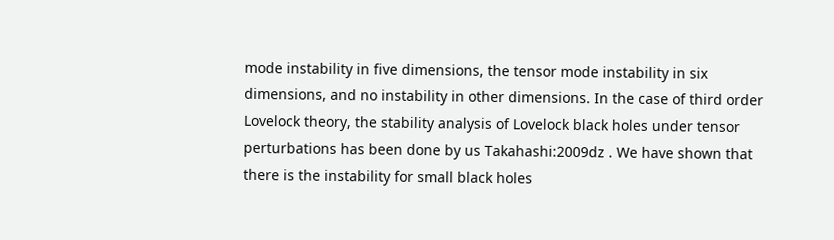mode instability in five dimensions, the tensor mode instability in six dimensions, and no instability in other dimensions. In the case of third order Lovelock theory, the stability analysis of Lovelock black holes under tensor perturbations has been done by us Takahashi:2009dz . We have shown that there is the instability for small black holes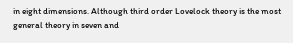in eight dimensions. Although third order Lovelock theory is the most general theory in seven and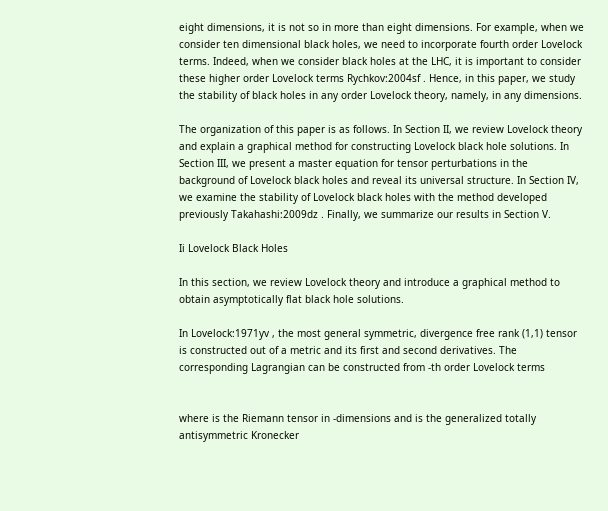eight dimensions, it is not so in more than eight dimensions. For example, when we consider ten dimensional black holes, we need to incorporate fourth order Lovelock terms. Indeed, when we consider black holes at the LHC, it is important to consider these higher order Lovelock terms Rychkov:2004sf . Hence, in this paper, we study the stability of black holes in any order Lovelock theory, namely, in any dimensions.

The organization of this paper is as follows. In Section II, we review Lovelock theory and explain a graphical method for constructing Lovelock black hole solutions. In Section III, we present a master equation for tensor perturbations in the background of Lovelock black holes and reveal its universal structure. In Section IV, we examine the stability of Lovelock black holes with the method developed previously Takahashi:2009dz . Finally, we summarize our results in Section V.

Ii Lovelock Black Holes

In this section, we review Lovelock theory and introduce a graphical method to obtain asymptotically flat black hole solutions.

In Lovelock:1971yv , the most general symmetric, divergence free rank (1,1) tensor is constructed out of a metric and its first and second derivatives. The corresponding Lagrangian can be constructed from -th order Lovelock terms


where is the Riemann tensor in -dimensions and is the generalized totally antisymmetric Kronecker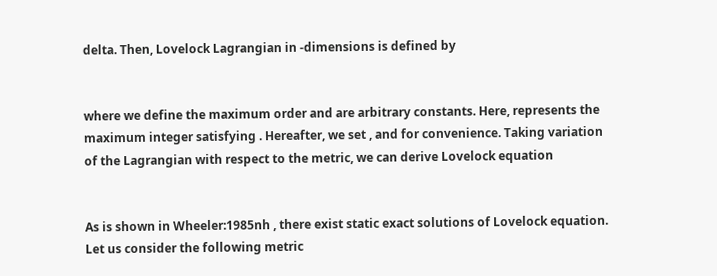delta. Then, Lovelock Lagrangian in -dimensions is defined by


where we define the maximum order and are arbitrary constants. Here, represents the maximum integer satisfying . Hereafter, we set , and for convenience. Taking variation of the Lagrangian with respect to the metric, we can derive Lovelock equation


As is shown in Wheeler:1985nh , there exist static exact solutions of Lovelock equation. Let us consider the following metric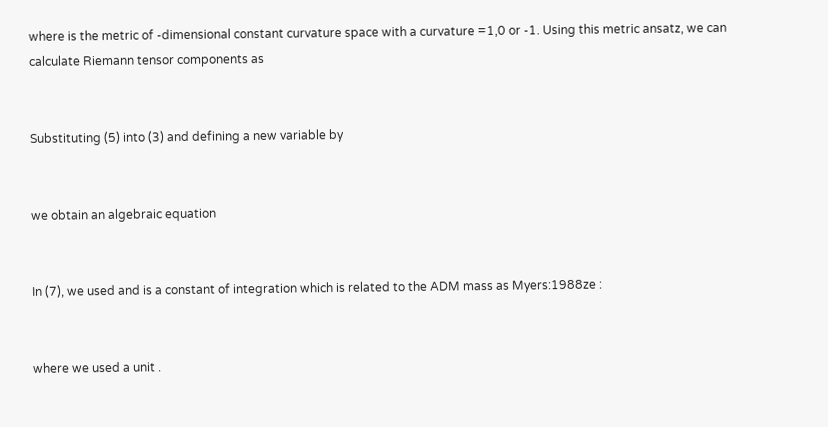where is the metric of -dimensional constant curvature space with a curvature =1,0 or -1. Using this metric ansatz, we can calculate Riemann tensor components as


Substituting (5) into (3) and defining a new variable by


we obtain an algebraic equation


In (7), we used and is a constant of integration which is related to the ADM mass as Myers:1988ze :


where we used a unit .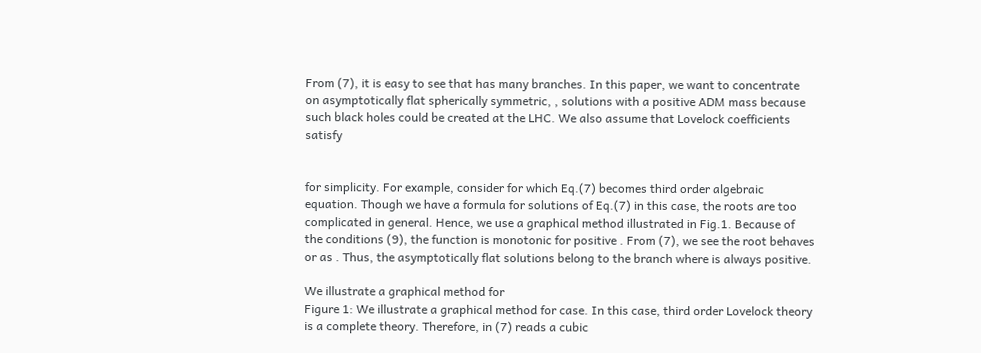From (7), it is easy to see that has many branches. In this paper, we want to concentrate on asymptotically flat spherically symmetric, , solutions with a positive ADM mass because such black holes could be created at the LHC. We also assume that Lovelock coefficients satisfy


for simplicity. For example, consider for which Eq.(7) becomes third order algebraic equation. Though we have a formula for solutions of Eq.(7) in this case, the roots are too complicated in general. Hence, we use a graphical method illustrated in Fig.1. Because of the conditions (9), the function is monotonic for positive . From (7), we see the root behaves or as . Thus, the asymptotically flat solutions belong to the branch where is always positive.

We illustrate a graphical method for
Figure 1: We illustrate a graphical method for case. In this case, third order Lovelock theory is a complete theory. Therefore, in (7) reads a cubic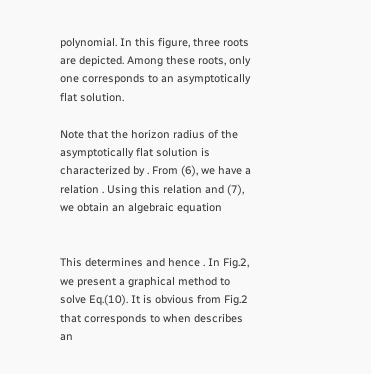polynomial. In this figure, three roots are depicted. Among these roots, only one corresponds to an asymptotically flat solution.

Note that the horizon radius of the asymptotically flat solution is characterized by . From (6), we have a relation . Using this relation and (7), we obtain an algebraic equation


This determines and hence . In Fig.2, we present a graphical method to solve Eq.(10). It is obvious from Fig.2 that corresponds to when describes an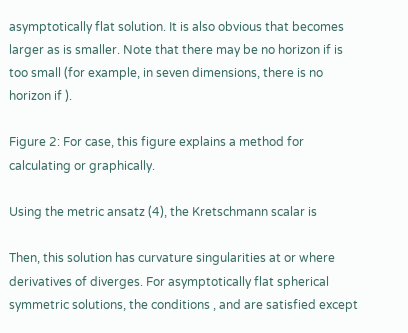asymptotically flat solution. It is also obvious that becomes larger as is smaller. Note that there may be no horizon if is too small (for example, in seven dimensions, there is no horizon if ).

Figure 2: For case, this figure explains a method for calculating or graphically.

Using the metric ansatz (4), the Kretschmann scalar is

Then, this solution has curvature singularities at or where derivatives of diverges. For asymptotically flat spherical symmetric solutions, the conditions , and are satisfied except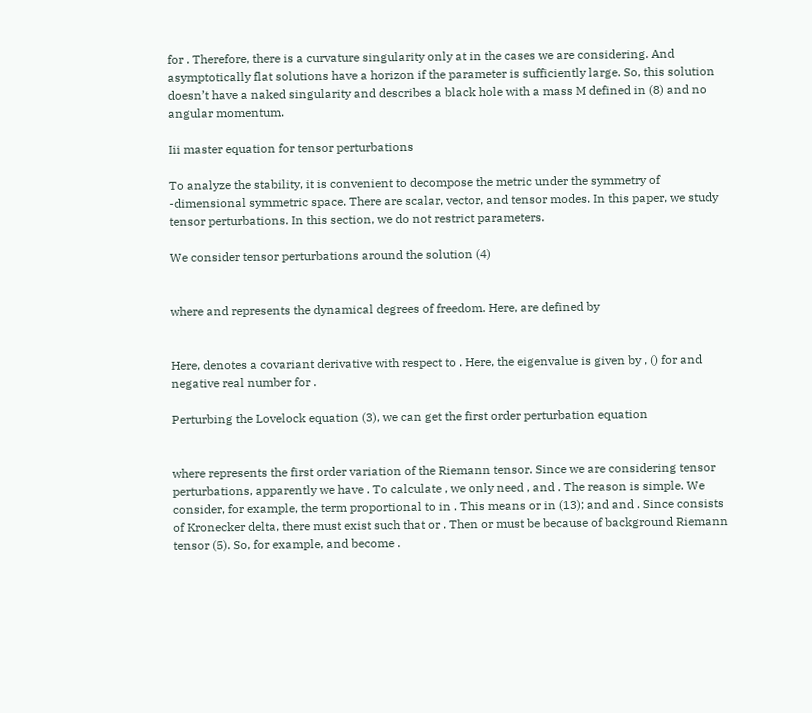for . Therefore, there is a curvature singularity only at in the cases we are considering. And asymptotically flat solutions have a horizon if the parameter is sufficiently large. So, this solution doesn’t have a naked singularity and describes a black hole with a mass M defined in (8) and no angular momentum.

Iii master equation for tensor perturbations

To analyze the stability, it is convenient to decompose the metric under the symmetry of -dimensional symmetric space. There are scalar, vector, and tensor modes. In this paper, we study tensor perturbations. In this section, we do not restrict parameters.

We consider tensor perturbations around the solution (4)


where and represents the dynamical degrees of freedom. Here, are defined by


Here, denotes a covariant derivative with respect to . Here, the eigenvalue is given by , () for and negative real number for .

Perturbing the Lovelock equation (3), we can get the first order perturbation equation


where represents the first order variation of the Riemann tensor. Since we are considering tensor perturbations, apparently we have . To calculate , we only need , and . The reason is simple. We consider, for example, the term proportional to in . This means or in (13); and and . Since consists of Kronecker delta, there must exist such that or . Then or must be because of background Riemann tensor (5). So, for example, and become .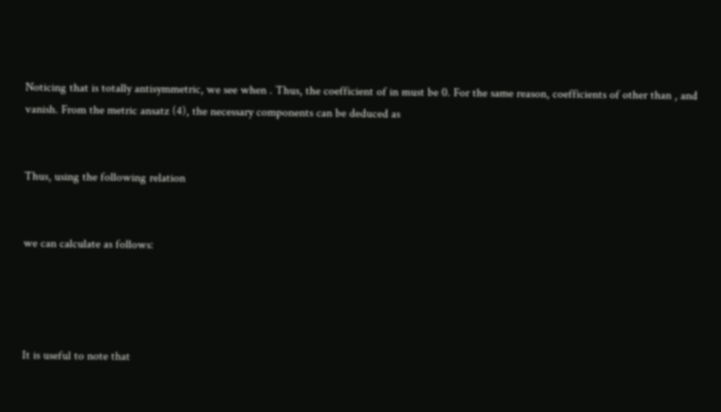Noticing that is totally antisymmetric, we see when . Thus, the coefficient of in must be 0. For the same reason, coefficients of other than , and vanish. From the metric ansatz (4), the necessary components can be deduced as


Thus, using the following relation


we can calculate as follows:




It is useful to note that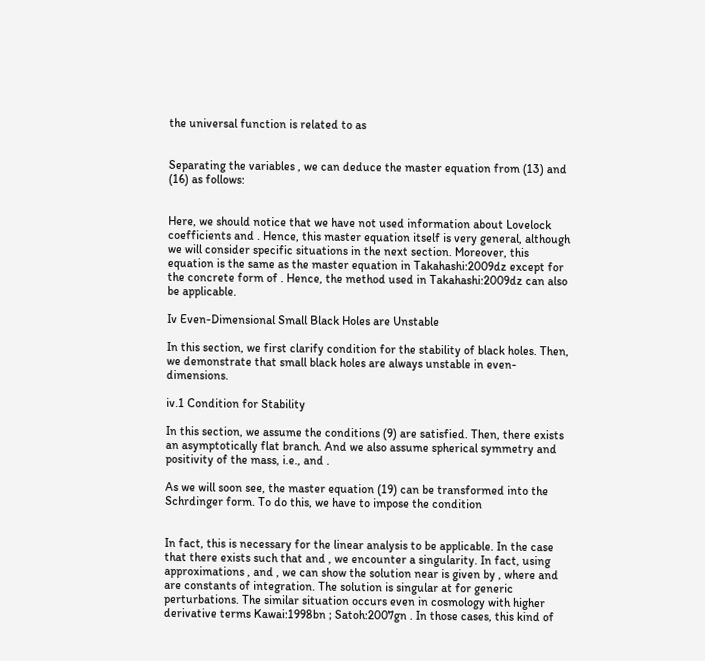the universal function is related to as


Separating the variables , we can deduce the master equation from (13) and (16) as follows:


Here, we should notice that we have not used information about Lovelock coefficients and . Hence, this master equation itself is very general, although we will consider specific situations in the next section. Moreover, this equation is the same as the master equation in Takahashi:2009dz except for the concrete form of . Hence, the method used in Takahashi:2009dz can also be applicable.

Iv Even-Dimensional Small Black Holes are Unstable

In this section, we first clarify condition for the stability of black holes. Then, we demonstrate that small black holes are always unstable in even-dimensions.

iv.1 Condition for Stability

In this section, we assume the conditions (9) are satisfied. Then, there exists an asymptotically flat branch. And we also assume spherical symmetry and positivity of the mass, i.e., and .

As we will soon see, the master equation (19) can be transformed into the Schrdinger form. To do this, we have to impose the condition


In fact, this is necessary for the linear analysis to be applicable. In the case that there exists such that and , we encounter a singularity. In fact, using approximations , and , we can show the solution near is given by , where and are constants of integration. The solution is singular at for generic perturbations. The similar situation occurs even in cosmology with higher derivative terms Kawai:1998bn ; Satoh:2007gn . In those cases, this kind of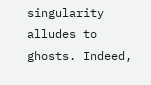singularity alludes to ghosts. Indeed,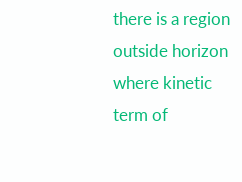there is a region outside horizon where kinetic term of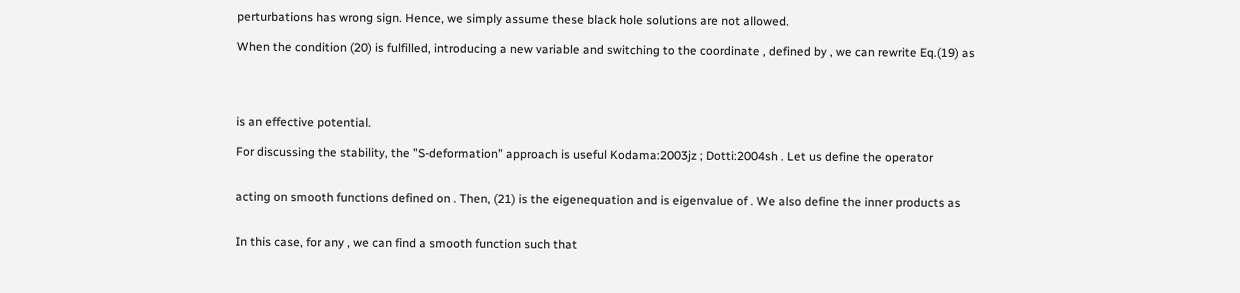perturbations has wrong sign. Hence, we simply assume these black hole solutions are not allowed.

When the condition (20) is fulfilled, introducing a new variable and switching to the coordinate , defined by , we can rewrite Eq.(19) as




is an effective potential.

For discussing the stability, the ”S-deformation” approach is useful Kodama:2003jz ; Dotti:2004sh . Let us define the operator


acting on smooth functions defined on . Then, (21) is the eigenequation and is eigenvalue of . We also define the inner products as


In this case, for any , we can find a smooth function such that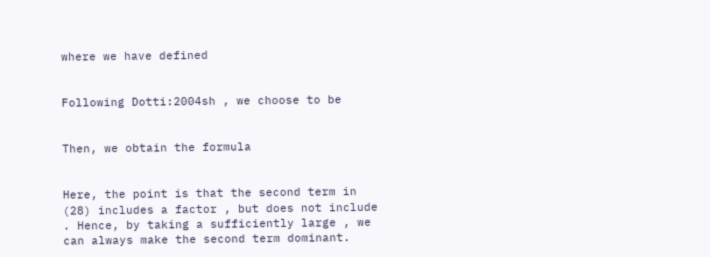where we have defined


Following Dotti:2004sh , we choose to be


Then, we obtain the formula


Here, the point is that the second term in (28) includes a factor , but does not include . Hence, by taking a sufficiently large , we can always make the second term dominant.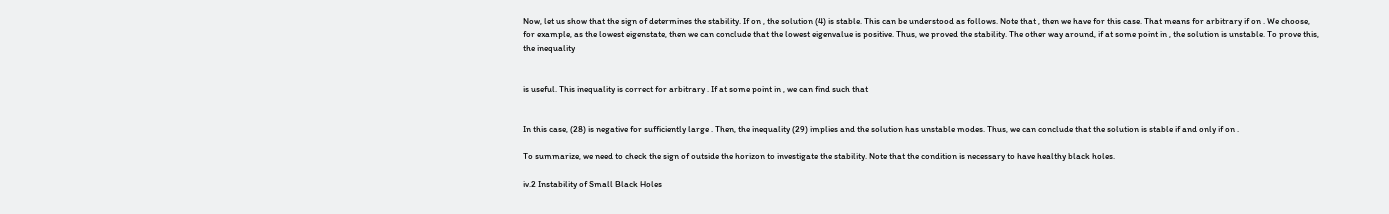Now, let us show that the sign of determines the stability. If on , the solution (4) is stable. This can be understood as follows. Note that , then we have for this case. That means for arbitrary if on . We choose, for example, as the lowest eigenstate, then we can conclude that the lowest eigenvalue is positive. Thus, we proved the stability. The other way around, if at some point in , the solution is unstable. To prove this, the inequality


is useful. This inequality is correct for arbitrary . If at some point in , we can find such that


In this case, (28) is negative for sufficiently large . Then, the inequality (29) implies and the solution has unstable modes. Thus, we can conclude that the solution is stable if and only if on .

To summarize, we need to check the sign of outside the horizon to investigate the stability. Note that the condition is necessary to have healthy black holes.

iv.2 Instability of Small Black Holes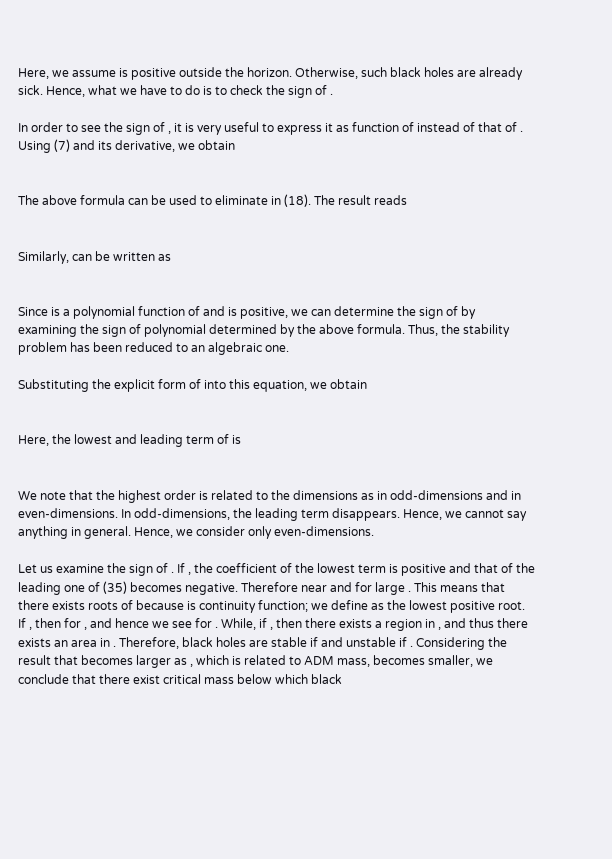Here, we assume is positive outside the horizon. Otherwise, such black holes are already sick. Hence, what we have to do is to check the sign of .

In order to see the sign of , it is very useful to express it as function of instead of that of . Using (7) and its derivative, we obtain


The above formula can be used to eliminate in (18). The result reads


Similarly, can be written as


Since is a polynomial function of and is positive, we can determine the sign of by examining the sign of polynomial determined by the above formula. Thus, the stability problem has been reduced to an algebraic one.

Substituting the explicit form of into this equation, we obtain


Here, the lowest and leading term of is


We note that the highest order is related to the dimensions as in odd-dimensions and in even-dimensions. In odd-dimensions, the leading term disappears. Hence, we cannot say anything in general. Hence, we consider only even-dimensions.

Let us examine the sign of . If , the coefficient of the lowest term is positive and that of the leading one of (35) becomes negative. Therefore near and for large . This means that there exists roots of because is continuity function; we define as the lowest positive root. If , then for , and hence we see for . While, if , then there exists a region in , and thus there exists an area in . Therefore, black holes are stable if and unstable if . Considering the result that becomes larger as , which is related to ADM mass, becomes smaller, we conclude that there exist critical mass below which black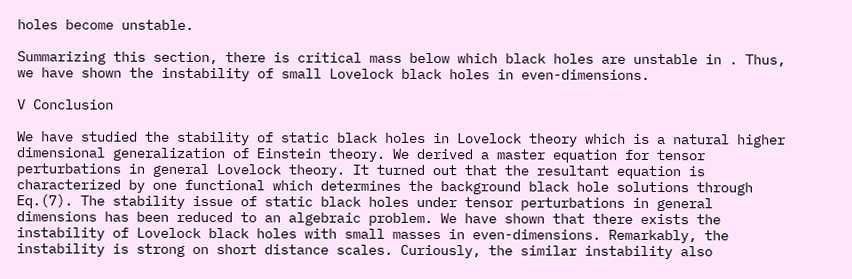holes become unstable.

Summarizing this section, there is critical mass below which black holes are unstable in . Thus, we have shown the instability of small Lovelock black holes in even-dimensions.

V Conclusion

We have studied the stability of static black holes in Lovelock theory which is a natural higher dimensional generalization of Einstein theory. We derived a master equation for tensor perturbations in general Lovelock theory. It turned out that the resultant equation is characterized by one functional which determines the background black hole solutions through Eq.(7). The stability issue of static black holes under tensor perturbations in general dimensions has been reduced to an algebraic problem. We have shown that there exists the instability of Lovelock black holes with small masses in even-dimensions. Remarkably, the instability is strong on short distance scales. Curiously, the similar instability also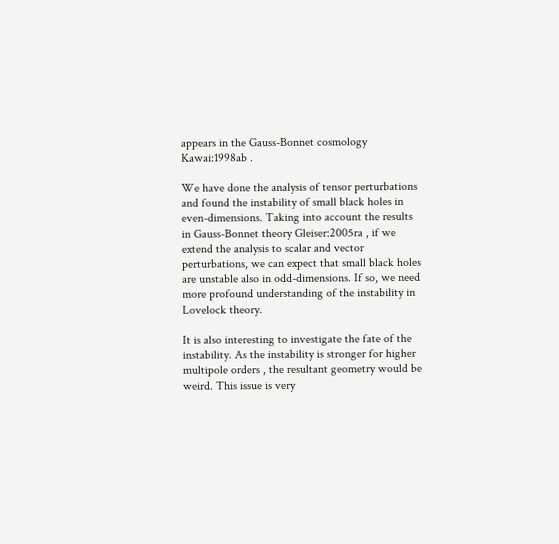appears in the Gauss-Bonnet cosmology Kawai:1998ab .

We have done the analysis of tensor perturbations and found the instability of small black holes in even-dimensions. Taking into account the results in Gauss-Bonnet theory Gleiser:2005ra , if we extend the analysis to scalar and vector perturbations, we can expect that small black holes are unstable also in odd-dimensions. If so, we need more profound understanding of the instability in Lovelock theory.

It is also interesting to investigate the fate of the instability. As the instability is stronger for higher multipole orders , the resultant geometry would be weird. This issue is very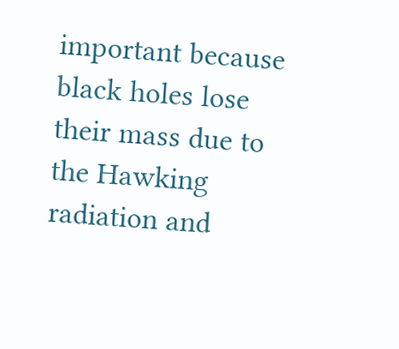important because black holes lose their mass due to the Hawking radiation and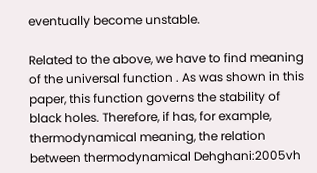eventually become unstable.

Related to the above, we have to find meaning of the universal function . As was shown in this paper, this function governs the stability of black holes. Therefore, if has, for example, thermodynamical meaning, the relation between thermodynamical Dehghani:2005vh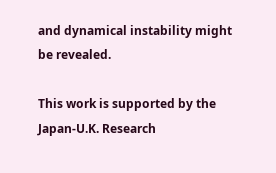and dynamical instability might be revealed.

This work is supported by the Japan-U.K. Research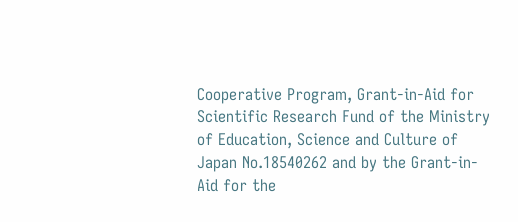Cooperative Program, Grant-in-Aid for Scientific Research Fund of the Ministry of Education, Science and Culture of Japan No.18540262 and by the Grant-in-Aid for the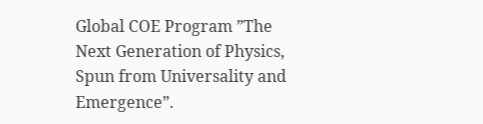Global COE Program ”The Next Generation of Physics, Spun from Universality and Emergence”.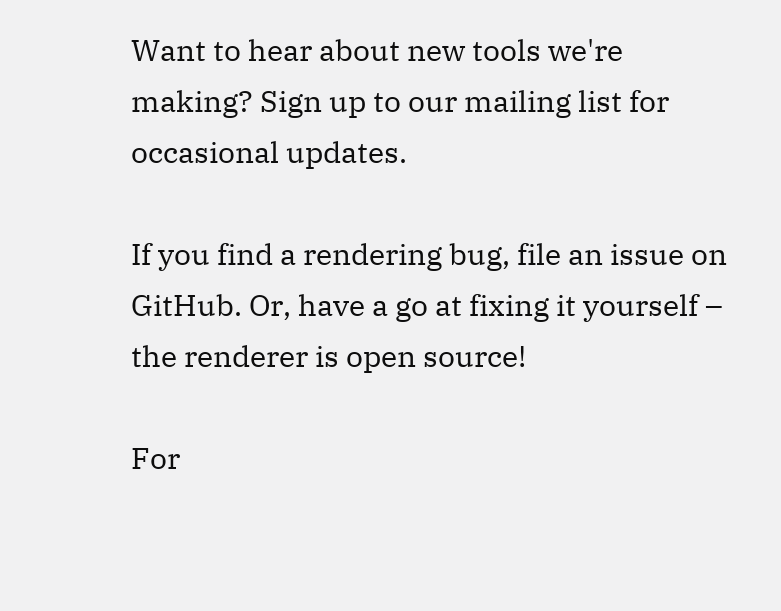Want to hear about new tools we're making? Sign up to our mailing list for occasional updates.

If you find a rendering bug, file an issue on GitHub. Or, have a go at fixing it yourself – the renderer is open source!

For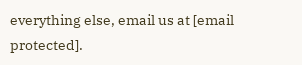everything else, email us at [email protected].